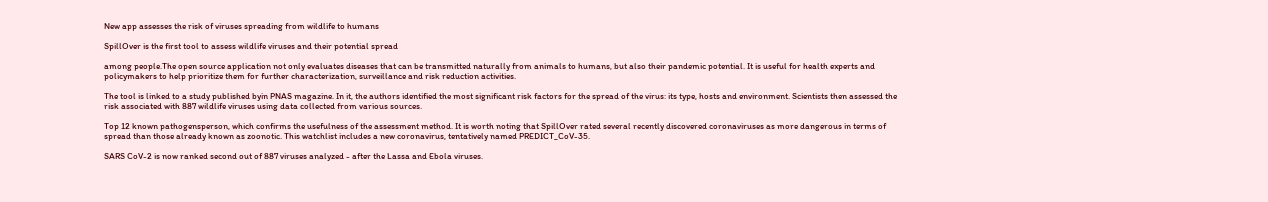New app assesses the risk of viruses spreading from wildlife to humans

SpillOver is the first tool to assess wildlife viruses and their potential spread

among people.The open source application not only evaluates diseases that can be transmitted naturally from animals to humans, but also their pandemic potential. It is useful for health experts and policymakers to help prioritize them for further characterization, surveillance and risk reduction activities.

The tool is linked to a study published byin PNAS magazine. In it, the authors identified the most significant risk factors for the spread of the virus: its type, hosts and environment. Scientists then assessed the risk associated with 887 wildlife viruses using data collected from various sources.

Top 12 known pathogensperson, which confirms the usefulness of the assessment method. It is worth noting that SpillOver rated several recently discovered coronaviruses as more dangerous in terms of spread than those already known as zoonotic. This watchlist includes a new coronavirus, tentatively named PREDICT_CoV-35.

SARS CoV-2 is now ranked second out of 887 viruses analyzed - after the Lassa and Ebola viruses.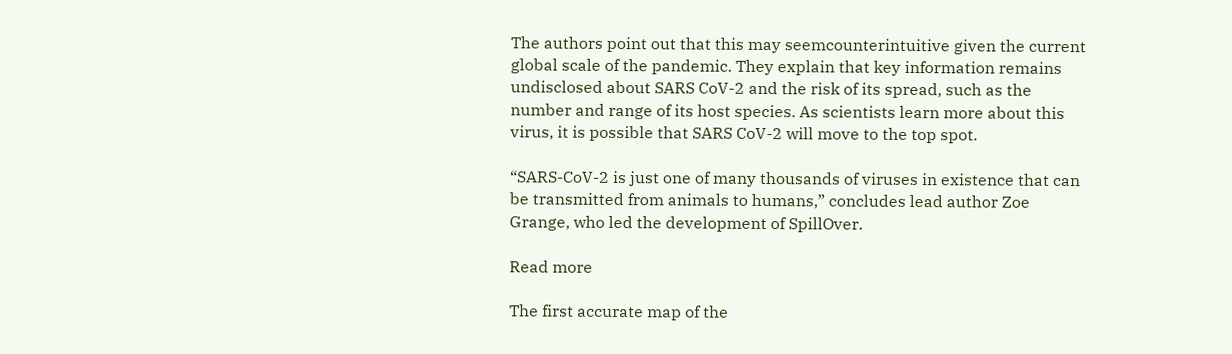The authors point out that this may seemcounterintuitive given the current global scale of the pandemic. They explain that key information remains undisclosed about SARS CoV-2 and the risk of its spread, such as the number and range of its host species. As scientists learn more about this virus, it is possible that SARS CoV-2 will move to the top spot.

“SARS-CoV-2 is just one of many thousands of viruses in existence that can be transmitted from animals to humans,” concludes lead author Zoe Grange, who led the development of SpillOver.

Read more

The first accurate map of the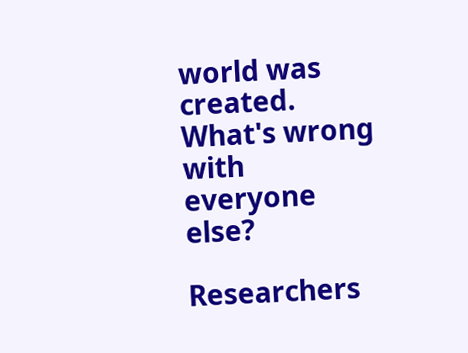world was created. What's wrong with everyone else?

Researchers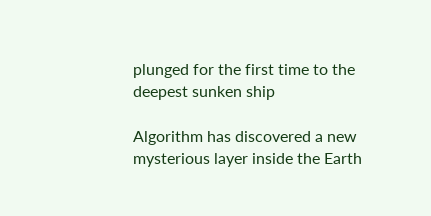plunged for the first time to the deepest sunken ship

Algorithm has discovered a new mysterious layer inside the Earth